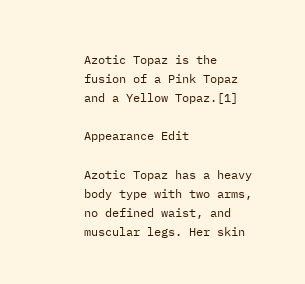Azotic Topaz is the fusion of a Pink Topaz and a Yellow Topaz.[1]

Appearance Edit

Azotic Topaz has a heavy body type with two arms, no defined waist, and muscular legs. Her skin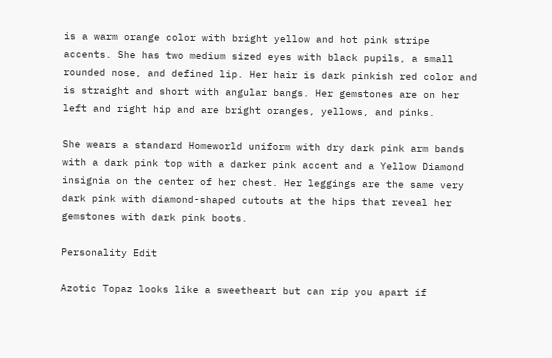is a warm orange color with bright yellow and hot pink stripe accents. She has two medium sized eyes with black pupils, a small rounded nose, and defined lip. Her hair is dark pinkish red color and is straight and short with angular bangs. Her gemstones are on her left and right hip and are bright oranges, yellows, and pinks.

She wears a standard Homeworld uniform with dry dark pink arm bands with a dark pink top with a darker pink accent and a Yellow Diamond insignia on the center of her chest. Her leggings are the same very dark pink with diamond-shaped cutouts at the hips that reveal her gemstones with dark pink boots.

Personality Edit

Azotic Topaz looks like a sweetheart but can rip you apart if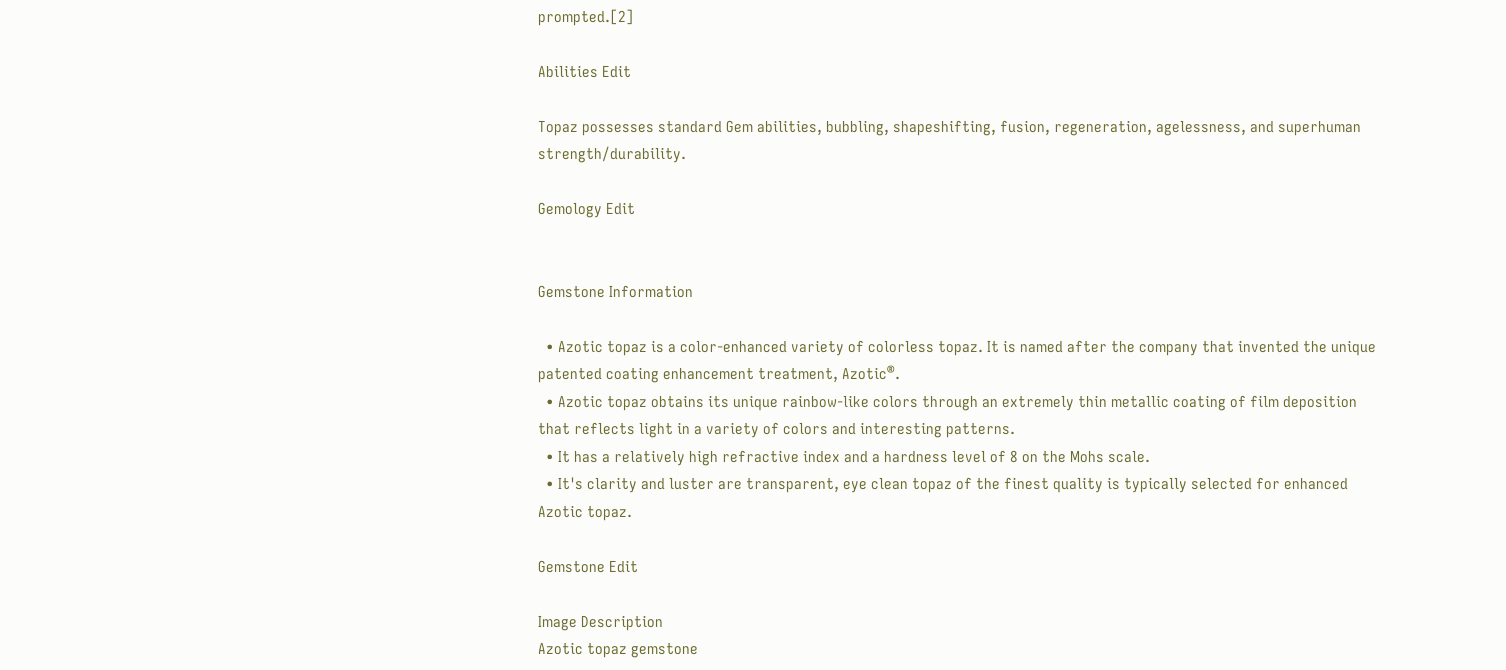prompted.[2]

Abilities Edit

Topaz possesses standard Gem abilities, bubbling, shapeshifting, fusion, regeneration, agelessness, and superhuman strength/durability.

Gemology Edit


Gemstone Information

  • Azotic topaz is a color-enhanced variety of colorless topaz. It is named after the company that invented the unique patented coating enhancement treatment, Azotic®.
  • Azotic topaz obtains its unique rainbow-like colors through an extremely thin metallic coating of film deposition that reflects light in a variety of colors and interesting patterns.
  • It has a relatively high refractive index and a hardness level of 8 on the Mohs scale.
  • It's clarity and luster are transparent, eye clean topaz of the finest quality is typically selected for enhanced Azotic topaz.

Gemstone Edit

Image Description
Azotic topaz gemstone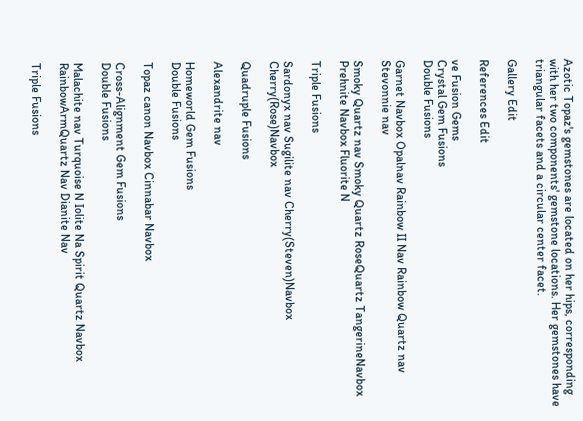Azotic Topaz's gemstones are located on her hips, corresponding with her two components' gemstone locations. Her gemstones have triangular facets and a circular center facet.

Gallery Edit

References Edit

ve Fusion Gems
Crystal Gem Fusions
Double Fusions

Garnet Navbox Opalnav Rainbow II Nav Rainbow Quartz nav Stevonnie nav

Smoky Quartz nav Smoky Quartz RoseQuartz TangerineNavbox Prehnite Navbox Fluorite N

Triple Fusions

Sardonyx nav Sugilite nav Cherry(Steven)Navbox Cherry(Rose)Navbox

Quadruple Fusions

Alexandrite nav

Homeworld Gem Fusions
Double Fusions

Topaz canon Navbox Cinnabar Navbox

Cross-Alignment Gem Fusions
Double Fusions

Malachite nav Turquoise N Iolite Na Spirit Quartz Navbox RainbowArmQuartz Nav Dianite Nav

Triple Fusions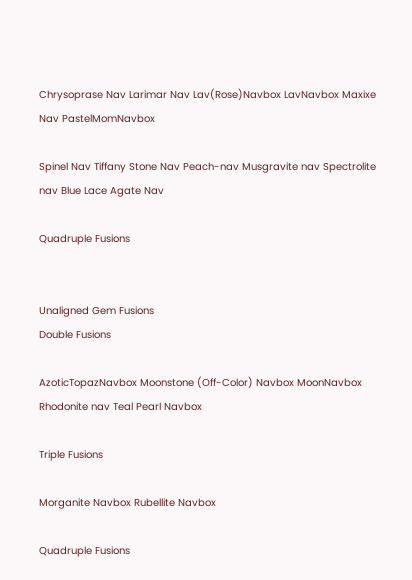Chrysoprase Nav Larimar Nav Lav(Rose)Navbox LavNavbox Maxixe Nav PastelMomNavbox

Spinel Nav Tiffany Stone Nav Peach-nav Musgravite nav Spectrolite nav Blue Lace Agate Nav

Quadruple Fusions


Unaligned Gem Fusions
Double Fusions

AzoticTopazNavbox Moonstone (Off-Color) Navbox MoonNavbox Rhodonite nav Teal Pearl Navbox

Triple Fusions

Morganite Navbox Rubellite Navbox

Quadruple Fusions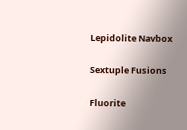Lepidolite Navbox

Sextuple Fusions

Fluorite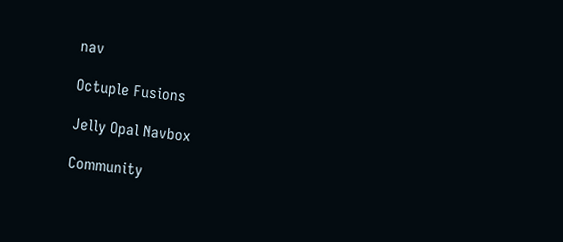nav

Octuple Fusions

Jelly Opal Navbox

Community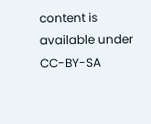content is available under CC-BY-SA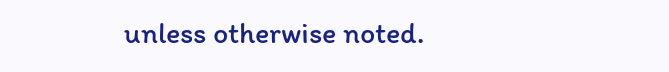unless otherwise noted.